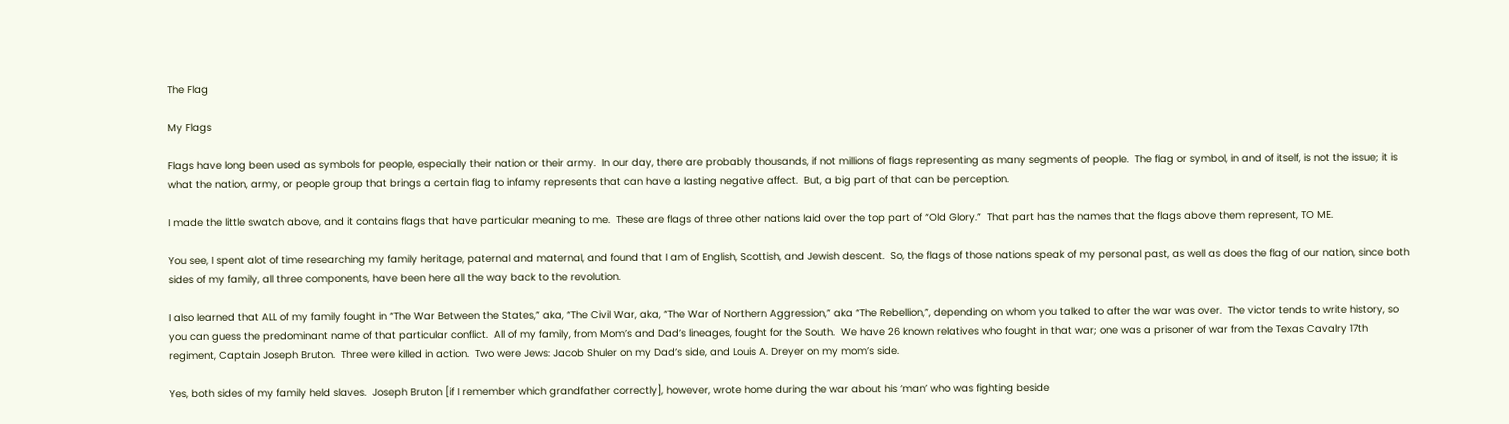The Flag

My Flags

Flags have long been used as symbols for people, especially their nation or their army.  In our day, there are probably thousands, if not millions of flags representing as many segments of people.  The flag or symbol, in and of itself, is not the issue; it is what the nation, army, or people group that brings a certain flag to infamy represents that can have a lasting negative affect.  But, a big part of that can be perception.

I made the little swatch above, and it contains flags that have particular meaning to me.  These are flags of three other nations laid over the top part of “Old Glory.”  That part has the names that the flags above them represent, TO ME.

You see, I spent alot of time researching my family heritage, paternal and maternal, and found that I am of English, Scottish, and Jewish descent.  So, the flags of those nations speak of my personal past, as well as does the flag of our nation, since both sides of my family, all three components, have been here all the way back to the revolution.

I also learned that ALL of my family fought in “The War Between the States,” aka, “The Civil War, aka, “The War of Northern Aggression,” aka “The Rebellion,”, depending on whom you talked to after the war was over.  The victor tends to write history, so you can guess the predominant name of that particular conflict.  All of my family, from Mom’s and Dad’s lineages, fought for the South.  We have 26 known relatives who fought in that war; one was a prisoner of war from the Texas Cavalry 17th regiment, Captain Joseph Bruton.  Three were killed in action.  Two were Jews: Jacob Shuler on my Dad’s side, and Louis A. Dreyer on my mom’s side.

Yes, both sides of my family held slaves.  Joseph Bruton [if I remember which grandfather correctly], however, wrote home during the war about his ‘man’ who was fighting beside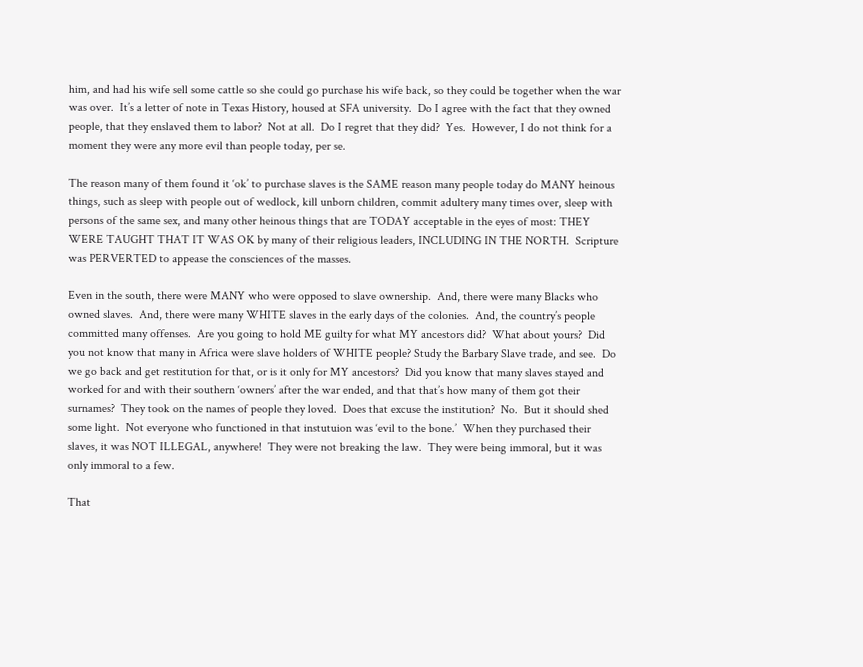him, and had his wife sell some cattle so she could go purchase his wife back, so they could be together when the war was over.  It’s a letter of note in Texas History, housed at SFA university.  Do I agree with the fact that they owned people, that they enslaved them to labor?  Not at all.  Do I regret that they did?  Yes.  However, I do not think for a moment they were any more evil than people today, per se.

The reason many of them found it ‘ok’ to purchase slaves is the SAME reason many people today do MANY heinous things, such as sleep with people out of wedlock, kill unborn children, commit adultery many times over, sleep with persons of the same sex, and many other heinous things that are TODAY acceptable in the eyes of most: THEY WERE TAUGHT THAT IT WAS OK by many of their religious leaders, INCLUDING IN THE NORTH.  Scripture was PERVERTED to appease the consciences of the masses.

Even in the south, there were MANY who were opposed to slave ownership.  And, there were many Blacks who owned slaves.  And, there were many WHITE slaves in the early days of the colonies.  And, the country’s people committed many offenses.  Are you going to hold ME guilty for what MY ancestors did?  What about yours?  Did you not know that many in Africa were slave holders of WHITE people? Study the Barbary Slave trade, and see.  Do we go back and get restitution for that, or is it only for MY ancestors?  Did you know that many slaves stayed and worked for and with their southern ‘owners’ after the war ended, and that that’s how many of them got their surnames?  They took on the names of people they loved.  Does that excuse the institution?  No.  But it should shed some light.  Not everyone who functioned in that instutuion was ‘evil to the bone.’  When they purchased their slaves, it was NOT ILLEGAL, anywhere!  They were not breaking the law.  They were being immoral, but it was only immoral to a few.

That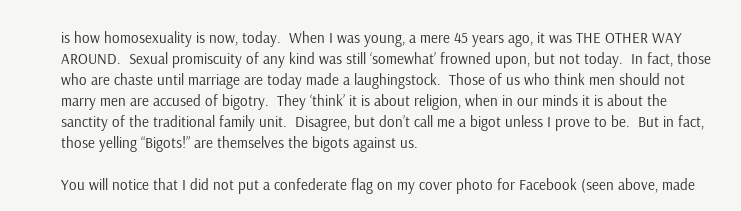is how homosexuality is now, today.  When I was young, a mere 45 years ago, it was THE OTHER WAY AROUND.  Sexual promiscuity of any kind was still ‘somewhat’ frowned upon, but not today.  In fact, those who are chaste until marriage are today made a laughingstock.  Those of us who think men should not marry men are accused of bigotry.  They ‘think’ it is about religion, when in our minds it is about the sanctity of the traditional family unit.  Disagree, but don’t call me a bigot unless I prove to be.  But in fact, those yelling “Bigots!” are themselves the bigots against us.

You will notice that I did not put a confederate flag on my cover photo for Facebook (seen above, made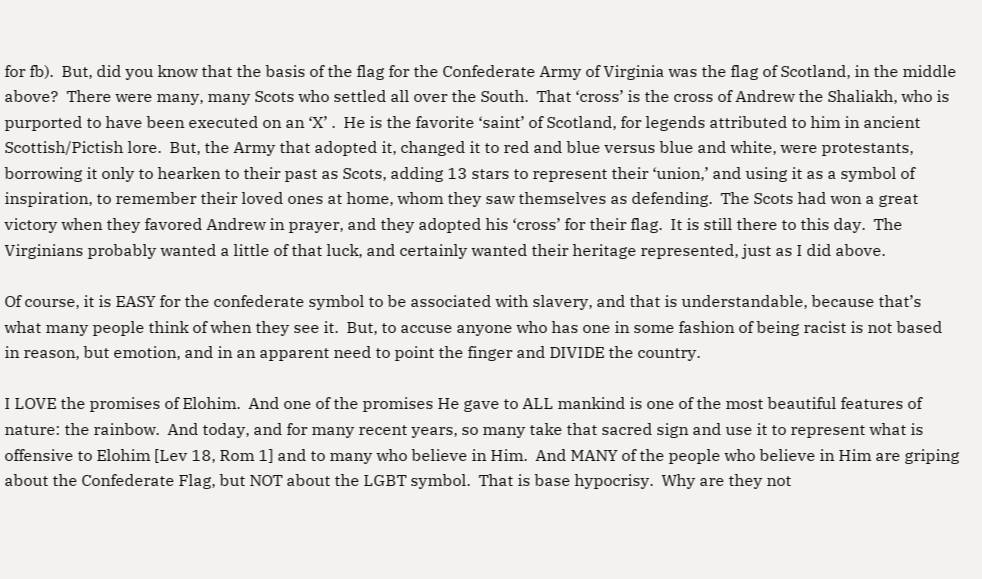for fb).  But, did you know that the basis of the flag for the Confederate Army of Virginia was the flag of Scotland, in the middle above?  There were many, many Scots who settled all over the South.  That ‘cross’ is the cross of Andrew the Shaliakh, who is purported to have been executed on an ‘X’ .  He is the favorite ‘saint’ of Scotland, for legends attributed to him in ancient Scottish/Pictish lore.  But, the Army that adopted it, changed it to red and blue versus blue and white, were protestants, borrowing it only to hearken to their past as Scots, adding 13 stars to represent their ‘union,’ and using it as a symbol of inspiration, to remember their loved ones at home, whom they saw themselves as defending.  The Scots had won a great victory when they favored Andrew in prayer, and they adopted his ‘cross’ for their flag.  It is still there to this day.  The Virginians probably wanted a little of that luck, and certainly wanted their heritage represented, just as I did above.

Of course, it is EASY for the confederate symbol to be associated with slavery, and that is understandable, because that’s what many people think of when they see it.  But, to accuse anyone who has one in some fashion of being racist is not based in reason, but emotion, and in an apparent need to point the finger and DIVIDE the country.

I LOVE the promises of Elohim.  And one of the promises He gave to ALL mankind is one of the most beautiful features of nature: the rainbow.  And today, and for many recent years, so many take that sacred sign and use it to represent what is offensive to Elohim [Lev 18, Rom 1] and to many who believe in Him.  And MANY of the people who believe in Him are griping about the Confederate Flag, but NOT about the LGBT symbol.  That is base hypocrisy.  Why are they not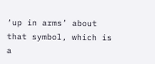‘up in arms’ about that symbol, which is a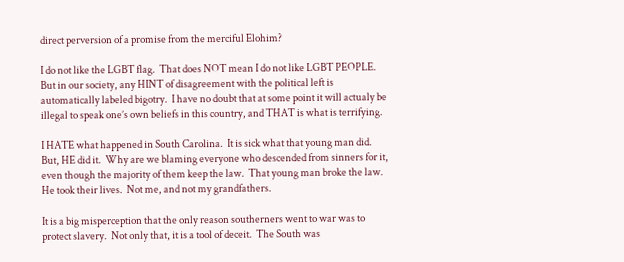direct perversion of a promise from the merciful Elohim?

I do not like the LGBT flag.  That does NOT mean I do not like LGBT PEOPLE.  But in our society, any HINT of disagreement with the political left is automatically labeled bigotry.  I have no doubt that at some point it will actualy be illegal to speak one’s own beliefs in this country, and THAT is what is terrifying.

I HATE what happened in South Carolina.  It is sick what that young man did.  But, HE did it.  Why are we blaming everyone who descended from sinners for it, even though the majority of them keep the law.  That young man broke the law.  He took their lives.  Not me, and not my grandfathers.

It is a big misperception that the only reason southerners went to war was to protect slavery.  Not only that, it is a tool of deceit.  The South was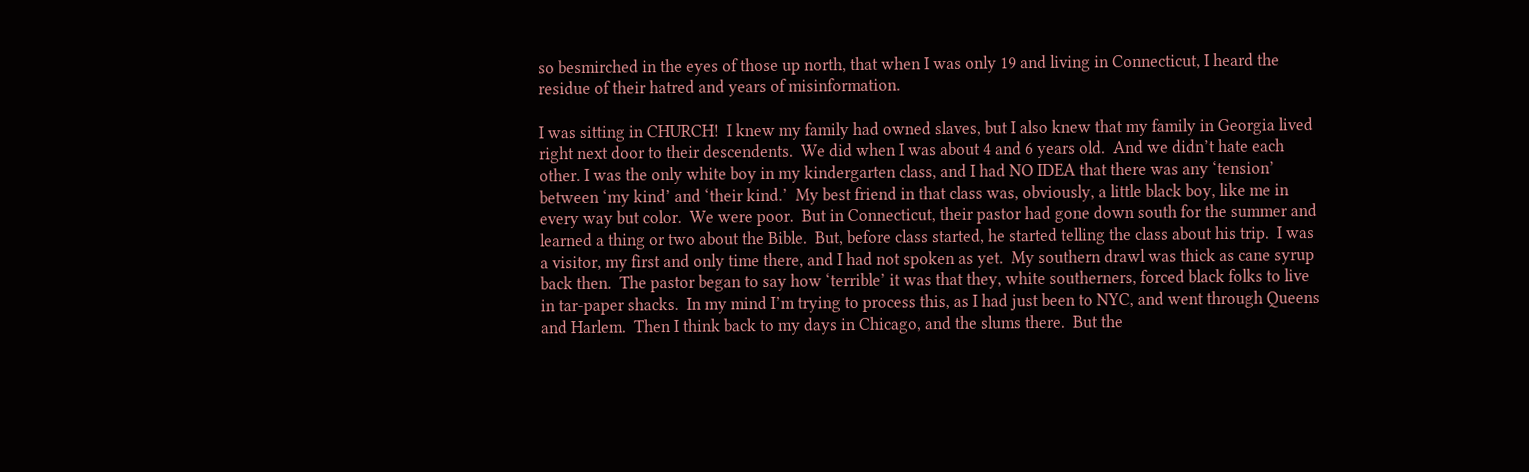so besmirched in the eyes of those up north, that when I was only 19 and living in Connecticut, I heard the residue of their hatred and years of misinformation.

I was sitting in CHURCH!  I knew my family had owned slaves, but I also knew that my family in Georgia lived right next door to their descendents.  We did when I was about 4 and 6 years old.  And we didn’t hate each other. I was the only white boy in my kindergarten class, and I had NO IDEA that there was any ‘tension’ between ‘my kind’ and ‘their kind.’  My best friend in that class was, obviously, a little black boy, like me in every way but color.  We were poor.  But in Connecticut, their pastor had gone down south for the summer and learned a thing or two about the Bible.  But, before class started, he started telling the class about his trip.  I was a visitor, my first and only time there, and I had not spoken as yet.  My southern drawl was thick as cane syrup back then.  The pastor began to say how ‘terrible’ it was that they, white southerners, forced black folks to live in tar-paper shacks.  In my mind I’m trying to process this, as I had just been to NYC, and went through Queens and Harlem.  Then I think back to my days in Chicago, and the slums there.  But the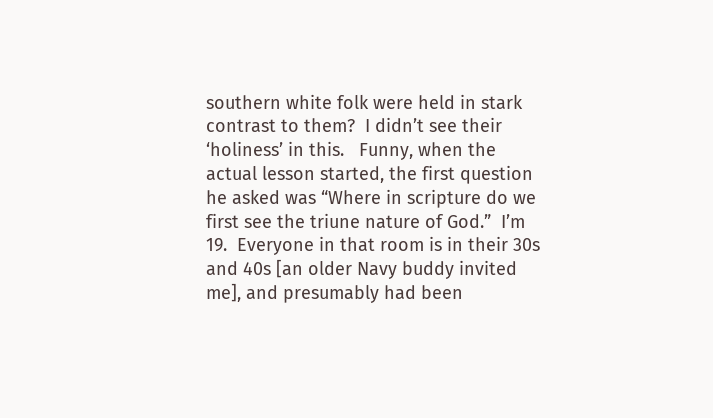southern white folk were held in stark contrast to them?  I didn’t see their ‘holiness’ in this.   Funny, when the actual lesson started, the first question he asked was “Where in scripture do we first see the triune nature of God.”  I’m 19.  Everyone in that room is in their 30s and 40s [an older Navy buddy invited me], and presumably had been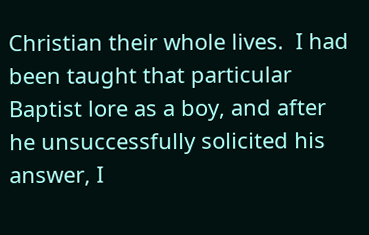Christian their whole lives.  I had been taught that particular Baptist lore as a boy, and after he unsuccessfully solicited his answer, I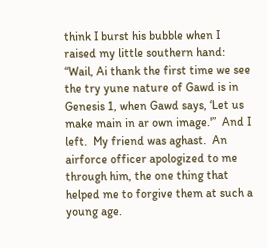think I burst his bubble when I raised my little southern hand: “Wail, Ai thank the first time we see the try yune nature of Gawd is in Genesis 1, when Gawd says, ‘Let us make main in ar own image.'”  And I left.  My friend was aghast.  An airforce officer apologized to me through him, the one thing that helped me to forgive them at such a young age.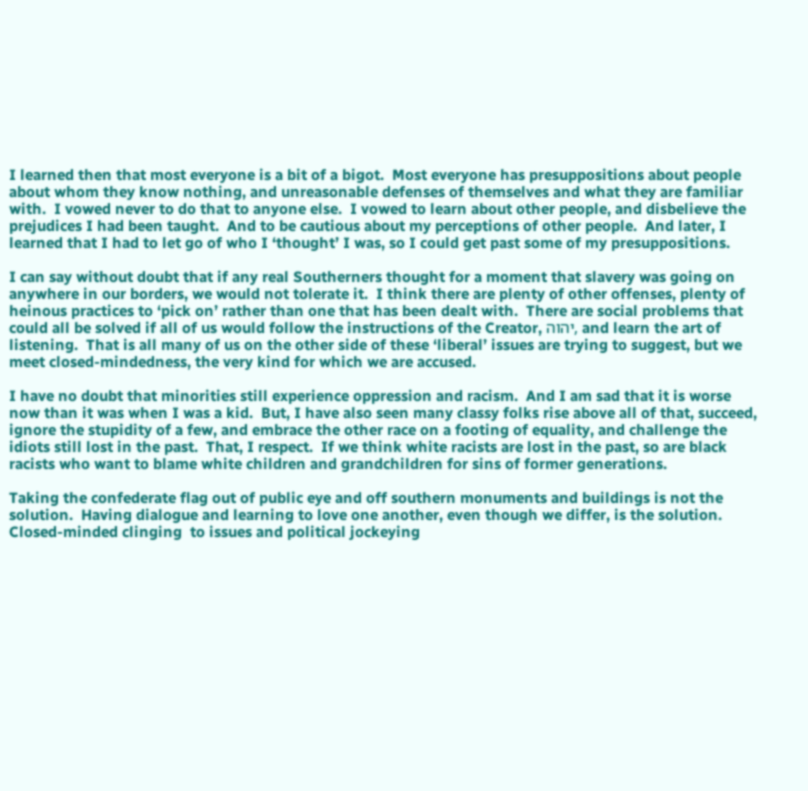I learned then that most everyone is a bit of a bigot.  Most everyone has presuppositions about people about whom they know nothing, and unreasonable defenses of themselves and what they are familiar with.  I vowed never to do that to anyone else.  I vowed to learn about other people, and disbelieve the prejudices I had been taught.  And to be cautious about my perceptions of other people.  And later, I learned that I had to let go of who I ‘thought’ I was, so I could get past some of my presuppositions.

I can say without doubt that if any real Southerners thought for a moment that slavery was going on anywhere in our borders, we would not tolerate it.  I think there are plenty of other offenses, plenty of heinous practices to ‘pick on’ rather than one that has been dealt with.  There are social problems that could all be solved if all of us would follow the instructions of the Creator, יהוה, and learn the art of listening.  That is all many of us on the other side of these ‘liberal’ issues are trying to suggest, but we meet closed-mindedness, the very kind for which we are accused.

I have no doubt that minorities still experience oppression and racism.  And I am sad that it is worse now than it was when I was a kid.  But, I have also seen many classy folks rise above all of that, succeed, ignore the stupidity of a few, and embrace the other race on a footing of equality, and challenge the idiots still lost in the past.  That, I respect.  If we think white racists are lost in the past, so are black racists who want to blame white children and grandchildren for sins of former generations.

Taking the confederate flag out of public eye and off southern monuments and buildings is not the solution.  Having dialogue and learning to love one another, even though we differ, is the solution.  Closed-minded clinging  to issues and political jockeying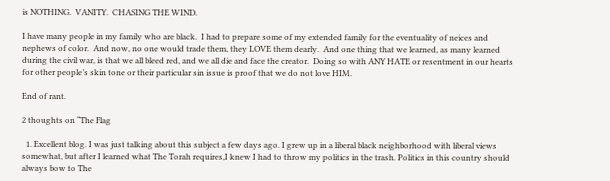is NOTHING.  VANITY.  CHASING THE WIND.

I have many people in my family who are black.  I had to prepare some of my extended family for the eventuality of neices and nephews of color.  And now, no one would trade them, they LOVE them dearly.  And one thing that we learned, as many learned during the civil war, is that we all bleed red, and we all die and face the creator.  Doing so with ANY HATE or resentment in our hearts for other people’s skin tone or their particular sin issue is proof that we do not love HIM.

End of rant.

2 thoughts on “The Flag

  1. Excellent blog. I was just talking about this subject a few days ago. I grew up in a liberal black neighborhood with liberal views somewhat, but after I learned what The Torah requires,I knew I had to throw my politics in the trash. Politics in this country should always bow to The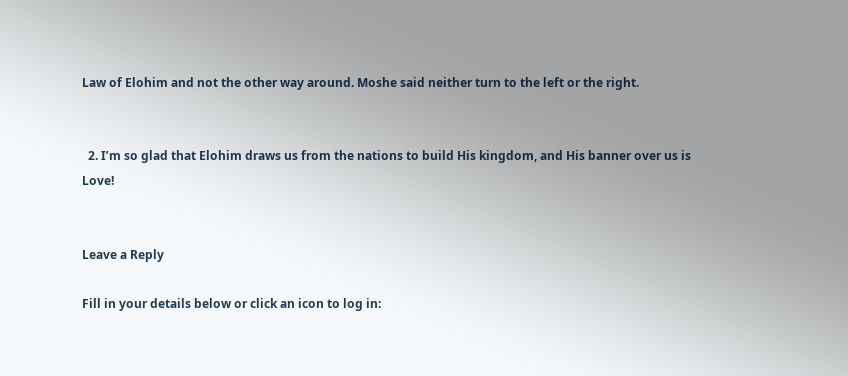Law of Elohim and not the other way around. Moshe said neither turn to the left or the right.


  2. I’m so glad that Elohim draws us from the nations to build His kingdom, and His banner over us is Love!


Leave a Reply

Fill in your details below or click an icon to log in: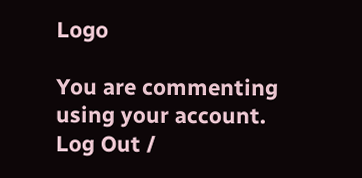Logo

You are commenting using your account. Log Out /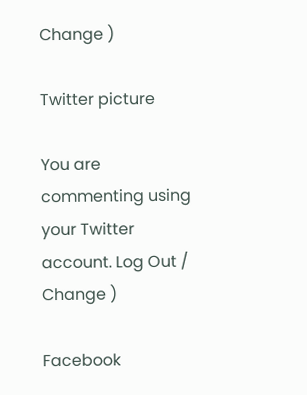Change )

Twitter picture

You are commenting using your Twitter account. Log Out /  Change )

Facebook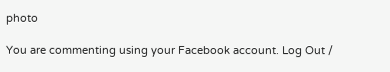photo

You are commenting using your Facebook account. Log Out /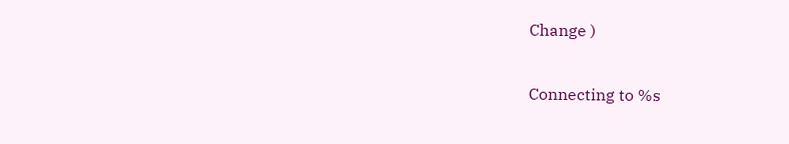Change )

Connecting to %s